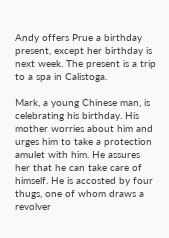Andy offers Prue a birthday present, except her birthday is next week. The present is a trip to a spa in Calistoga.

Mark, a young Chinese man, is celebrating his birthday. His mother worries about him and urges him to take a protection amulet with him. He assures her that he can take care of himself. He is accosted by four thugs, one of whom draws a revolver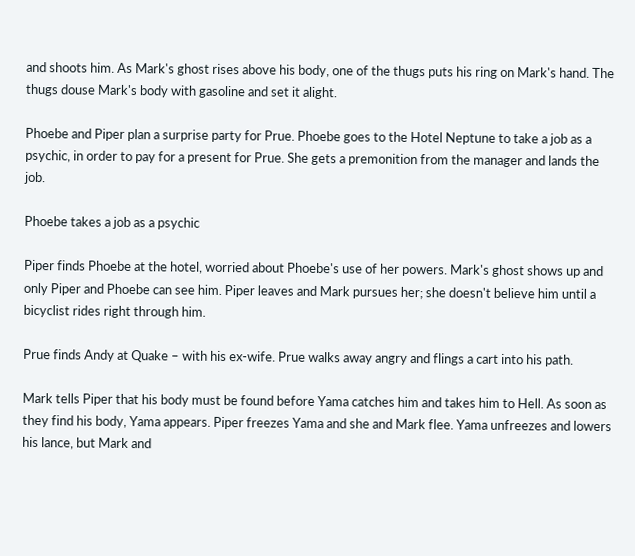and shoots him. As Mark's ghost rises above his body, one of the thugs puts his ring on Mark's hand. The thugs douse Mark's body with gasoline and set it alight.

Phoebe and Piper plan a surprise party for Prue. Phoebe goes to the Hotel Neptune to take a job as a psychic, in order to pay for a present for Prue. She gets a premonition from the manager and lands the job.

Phoebe takes a job as a psychic

Piper finds Phoebe at the hotel, worried about Phoebe's use of her powers. Mark's ghost shows up and only Piper and Phoebe can see him. Piper leaves and Mark pursues her; she doesn't believe him until a bicyclist rides right through him.

Prue finds Andy at Quake – with his ex-wife. Prue walks away angry and flings a cart into his path.

Mark tells Piper that his body must be found before Yama catches him and takes him to Hell. As soon as they find his body, Yama appears. Piper freezes Yama and she and Mark flee. Yama unfreezes and lowers his lance, but Mark and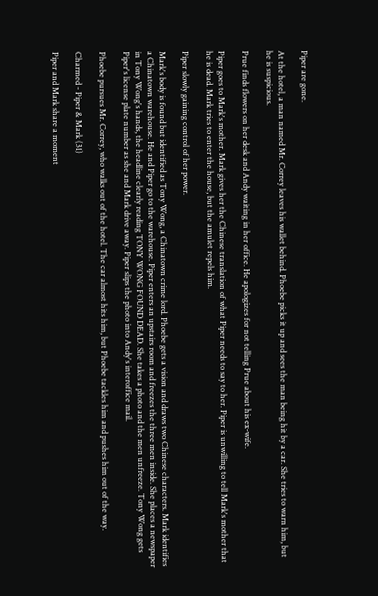Piper are gone.

At the hotel, a man named Mr. Correy leaves his wallet behind. Phoebe picks it up and sees the man being hit by a car. She tries to warn him, but he is suspicious.

Prue finds flowers on her desk and Andy waiting in her office. He apologizes for not telling Prue about his ex-wife.

Piper goes to Mark's mother. Mark gives her the Chinese translation of what Piper needs to say to her. Piper is unwilling to tell Mark's mother that he is dead. Mark tries to enter the house, but the amulet repels him.

Piper slowly gaining control of her power.

Mark's body is found but identified as Tony Wong, a Chinatown crime lord. Phoebe gets a vision and draws two Chinese characters. Mark identifies a Chinatown warehouse. He and Piper go to the warehouse. Piper enters an upstairs room and freezes the three men inside. She places a newspaper in Tony Wong's hands, the headline clearly reading TONY WONG FOUND DEAD. She takes a photo and the men unfreeze. Tony Wong gets Piper's license plate number as she and Mark drive away. Piper slips the photo into Andy's interoffice mail.

Phoebe pursues Mr. Correy, who walks out of the hotel. The car almost hits him, but Phoebe tackles him and pushes him out of the way.

Charmed - Piper & Mark (31)

Piper and Mark share a moment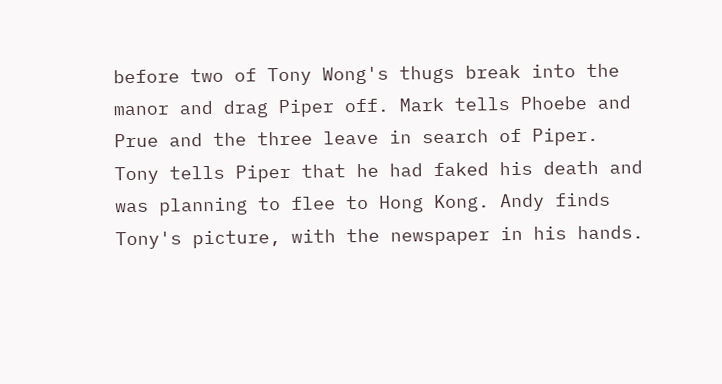before two of Tony Wong's thugs break into the manor and drag Piper off. Mark tells Phoebe and Prue and the three leave in search of Piper. Tony tells Piper that he had faked his death and was planning to flee to Hong Kong. Andy finds Tony's picture, with the newspaper in his hands.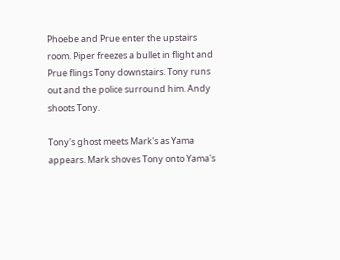Phoebe and Prue enter the upstairs room. Piper freezes a bullet in flight and Prue flings Tony downstairs. Tony runs out and the police surround him. Andy shoots Tony.

Tony's ghost meets Mark's as Yama appears. Mark shoves Tony onto Yama's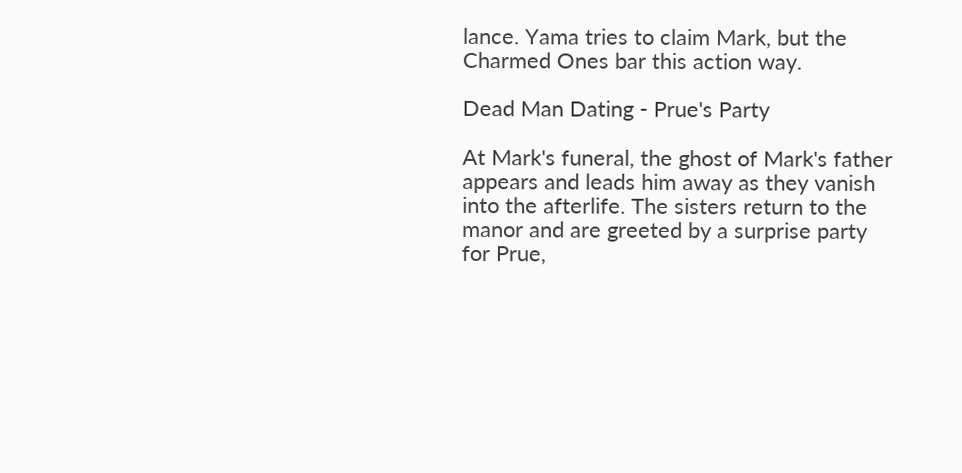lance. Yama tries to claim Mark, but the Charmed Ones bar this action way.

Dead Man Dating - Prue's Party

At Mark's funeral, the ghost of Mark's father appears and leads him away as they vanish into the afterlife. The sisters return to the manor and are greeted by a surprise party for Prue,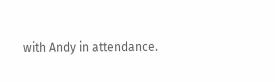with Andy in attendance.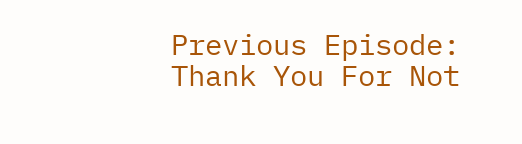Previous Episode:
Thank You For Not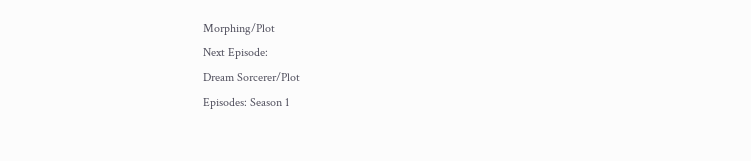Morphing/Plot
Next Episode:
Dream Sorcerer/Plot
Episodes: Season 1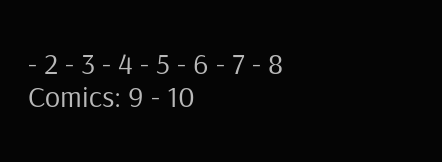- 2 - 3 - 4 - 5 - 6 - 7 - 8
Comics: 9 - 10